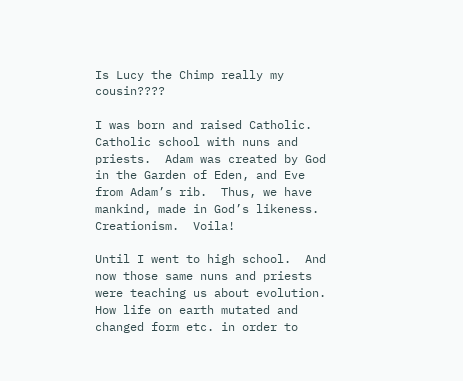Is Lucy the Chimp really my cousin????

I was born and raised Catholic.  Catholic school with nuns and priests.  Adam was created by God in the Garden of Eden, and Eve from Adam’s rib.  Thus, we have mankind, made in God’s likeness.  Creationism.  Voila!

Until I went to high school.  And now those same nuns and priests were teaching us about evolution.  How life on earth mutated and changed form etc. in order to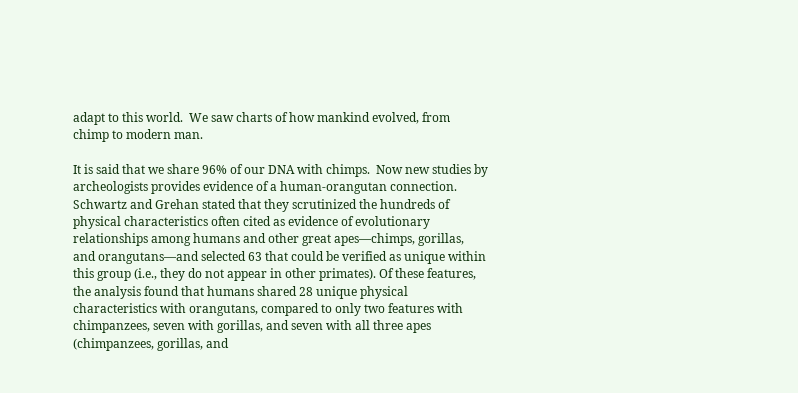adapt to this world.  We saw charts of how mankind evolved, from chimp to modern man.

It is said that we share 96% of our DNA with chimps.  Now new studies by archeologists provides evidence of a human-orangutan connection. Schwartz and Grehan stated that they scrutinized the hundreds of physical characteristics often cited as evidence of evolutionary relationships among humans and other great apes—chimps, gorillas, and orangutans—and selected 63 that could be verified as unique within this group (i.e., they do not appear in other primates). Of these features, the analysis found that humans shared 28 unique physical characteristics with orangutans, compared to only two features with chimpanzees, seven with gorillas, and seven with all three apes (chimpanzees, gorillas, and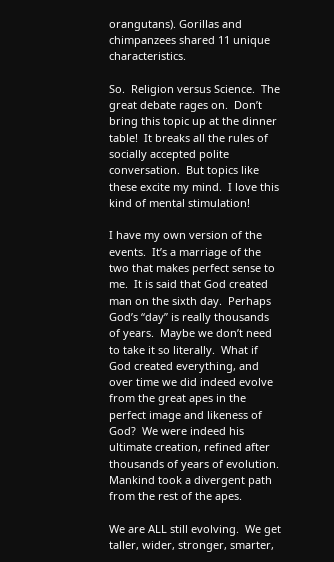orangutans). Gorillas and chimpanzees shared 11 unique characteristics.

So.  Religion versus Science.  The great debate rages on.  Don’t bring this topic up at the dinner table!  It breaks all the rules of socially accepted polite conversation.  But topics like these excite my mind.  I love this kind of mental stimulation!

I have my own version of the events.  It’s a marriage of the two that makes perfect sense to me.  It is said that God created man on the sixth day.  Perhaps God’s “day” is really thousands of years.  Maybe we don’t need to take it so literally.  What if God created everything, and over time we did indeed evolve from the great apes in the perfect image and likeness of God?  We were indeed his ultimate creation, refined after thousands of years of evolution.  Mankind took a divergent path from the rest of the apes.

We are ALL still evolving.  We get taller, wider, stronger, smarter,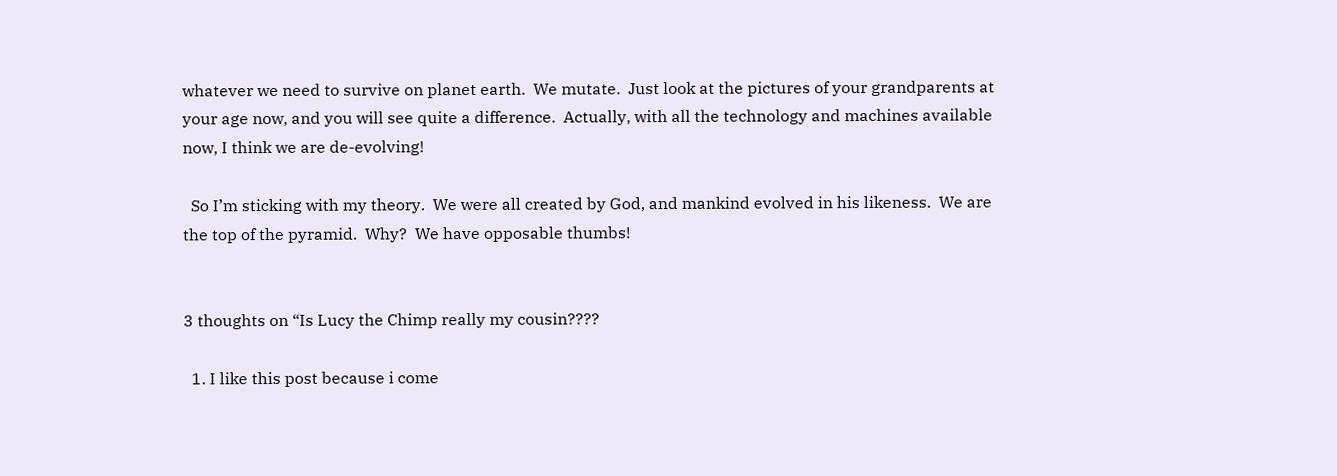whatever we need to survive on planet earth.  We mutate.  Just look at the pictures of your grandparents at your age now, and you will see quite a difference.  Actually, with all the technology and machines available now, I think we are de-evolving!

  So I’m sticking with my theory.  We were all created by God, and mankind evolved in his likeness.  We are the top of the pyramid.  Why?  We have opposable thumbs!


3 thoughts on “Is Lucy the Chimp really my cousin????

  1. I like this post because i come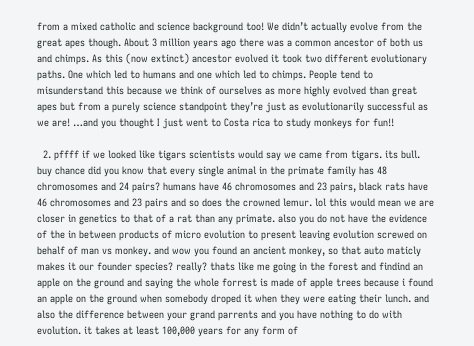from a mixed catholic and science background too! We didn’t actually evolve from the great apes though. About 3 million years ago there was a common ancestor of both us and chimps. As this (now extinct) ancestor evolved it took two different evolutionary paths. One which led to humans and one which led to chimps. People tend to misunderstand this because we think of ourselves as more highly evolved than great apes but from a purely science standpoint they’re just as evolutionarily successful as we are! …and you thought I just went to Costa rica to study monkeys for fun!!

  2. pffff if we looked like tigars scientists would say we came from tigars. its bull. buy chance did you know that every single animal in the primate family has 48 chromosomes and 24 pairs? humans have 46 chromosomes and 23 pairs, black rats have 46 chromosomes and 23 pairs and so does the crowned lemur. lol this would mean we are closer in genetics to that of a rat than any primate. also you do not have the evidence of the in between products of micro evolution to present leaving evolution screwed on behalf of man vs monkey. and wow you found an ancient monkey, so that auto maticly makes it our founder species? really? thats like me going in the forest and findind an apple on the ground and saying the whole forrest is made of apple trees because i found an apple on the ground when somebody droped it when they were eating their lunch. and also the difference between your grand parrents and you have nothing to do with evolution. it takes at least 100,000 years for any form of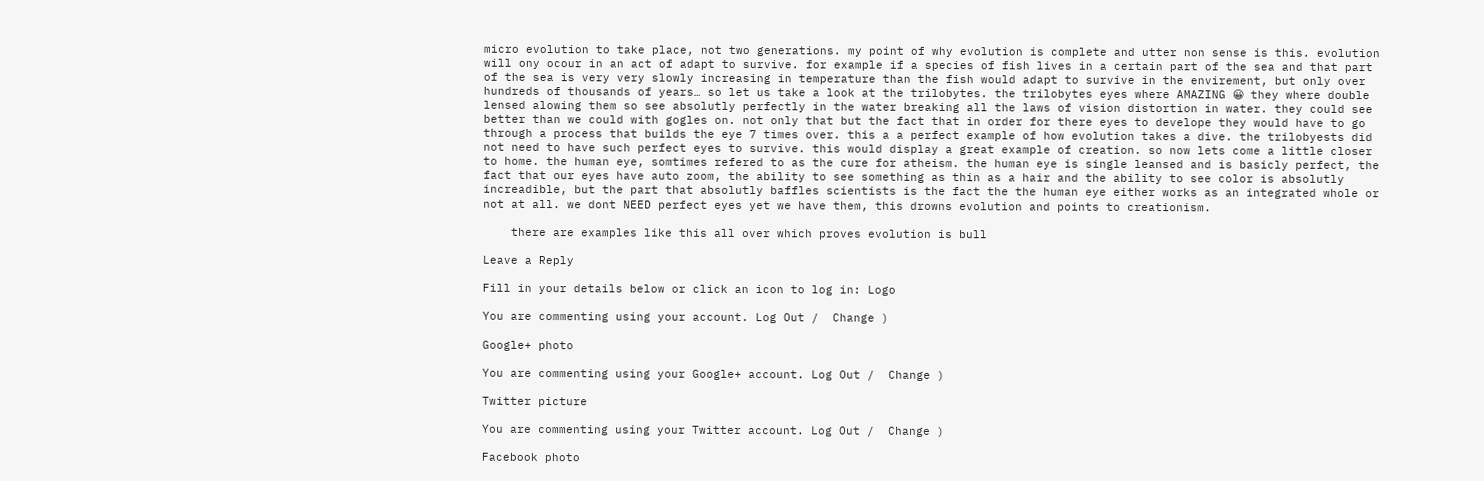micro evolution to take place, not two generations. my point of why evolution is complete and utter non sense is this. evolution will ony ocour in an act of adapt to survive. for example if a species of fish lives in a certain part of the sea and that part of the sea is very very slowly increasing in temperature than the fish would adapt to survive in the envirement, but only over hundreds of thousands of years… so let us take a look at the trilobytes. the trilobytes eyes where AMAZING 😀 they where double lensed alowing them so see absolutly perfectly in the water breaking all the laws of vision distortion in water. they could see better than we could with gogles on. not only that but the fact that in order for there eyes to develope they would have to go through a process that builds the eye 7 times over. this a a perfect example of how evolution takes a dive. the trilobyests did not need to have such perfect eyes to survive. this would display a great example of creation. so now lets come a little closer to home. the human eye, somtimes refered to as the cure for atheism. the human eye is single leansed and is basicly perfect, the fact that our eyes have auto zoom, the ability to see something as thin as a hair and the ability to see color is absolutly increadible, but the part that absolutly baffles scientists is the fact the the human eye either works as an integrated whole or not at all. we dont NEED perfect eyes yet we have them, this drowns evolution and points to creationism.

    there are examples like this all over which proves evolution is bull

Leave a Reply

Fill in your details below or click an icon to log in: Logo

You are commenting using your account. Log Out /  Change )

Google+ photo

You are commenting using your Google+ account. Log Out /  Change )

Twitter picture

You are commenting using your Twitter account. Log Out /  Change )

Facebook photo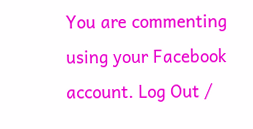You are commenting using your Facebook account. Log Out /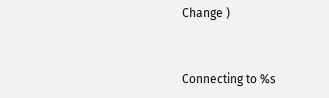Change )


Connecting to %s